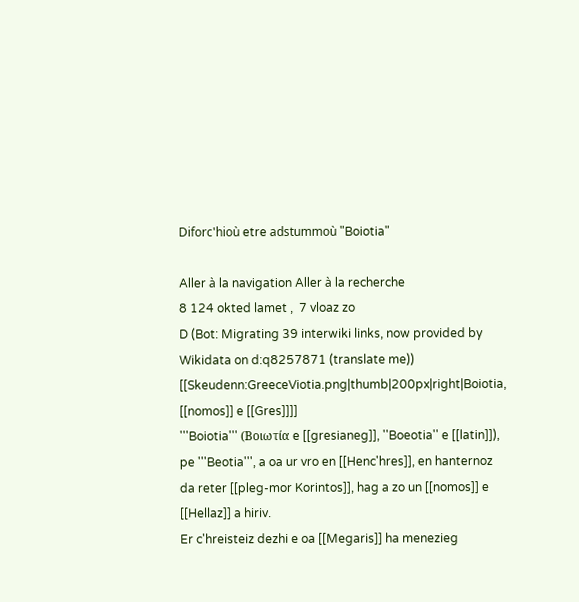Diforc'hioù etre adstummoù "Boiotia"

Aller à la navigation Aller à la recherche
8 124 okted lamet ,  7 vloaz zo
D (Bot: Migrating 39 interwiki links, now provided by Wikidata on d:q8257871 (translate me))
[[Skeudenn:GreeceViotia.png|thumb|200px|right|Boiotia, [[nomos]] e [[Gres]]]]
'''Boiotia''' (Βοιωτία e [[gresianeg]], ''Boeotia'' e [[latin]]), pe '''Beotia''', a oa ur vro en [[Henc'hres]], en hanternoz da reter [[pleg-mor Korintos]], hag a zo un [[nomos]] e [[Hellaz]] a hiriv.
Er c'hreisteiz dezhi e oa [[Megaris]] ha menezieg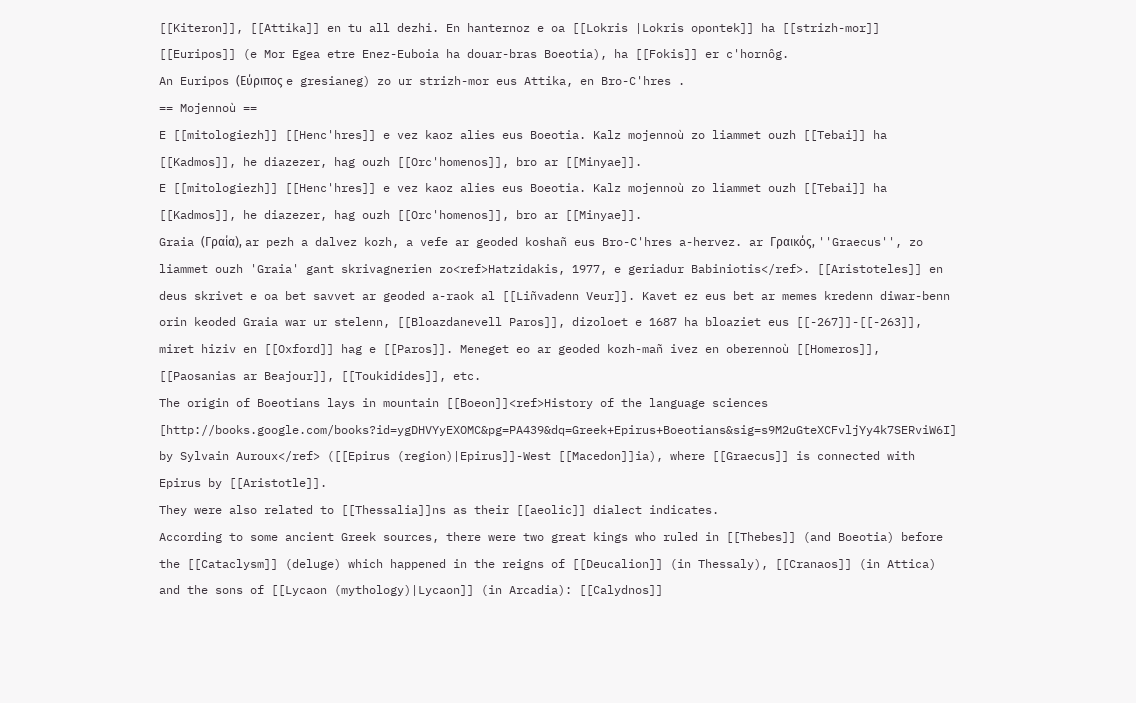[[Kiteron]], [[Attika]] en tu all dezhi. En hanternoz e oa [[Lokris |Lokris opontek]] ha [[strizh-mor]] [[Euripos]] (e Mor Egea etre Enez-Euboia ha douar-bras Boeotia), ha [[Fokis]] er c'hornôg.
An Euripos (Εύριπος e gresianeg) zo ur strizh-mor eus Attika, en Bro-C'hres .
== Mojennoù ==
E [[mitologiezh]] [[Henc'hres]] e vez kaoz alies eus Boeotia. Kalz mojennoù zo liammet ouzh [[Tebai]] ha [[Kadmos]], he diazezer, hag ouzh [[Orc'homenos]], bro ar [[Minyae]].
E [[mitologiezh]] [[Henc'hres]] e vez kaoz alies eus Boeotia. Kalz mojennoù zo liammet ouzh [[Tebai]] ha [[Kadmos]], he diazezer, hag ouzh [[Orc'homenos]], bro ar [[Minyae]].
Graia (Γραία), ar pezh a dalvez kozh, a vefe ar geoded koshañ eus Bro-C'hres a-hervez. ar Γραικός, ''Graecus'', zo liammet ouzh 'Graia' gant skrivagnerien zo<ref>Hatzidakis, 1977, e geriadur Babiniotis</ref>. [[Aristoteles]] en deus skrivet e oa bet savvet ar geoded a-raok al [[Liñvadenn Veur]]. Kavet ez eus bet ar memes kredenn diwar-benn orin keoded Graia war ur stelenn, [[Bloazdanevell Paros]], dizoloet e 1687 ha bloaziet eus [[-267]]-[[-263]], miret hiziv en [[Oxford]] hag e [[Paros]]. Meneget eo ar geoded kozh-mañ ivez en oberennoù [[Homeros]], [[Paosanias ar Beajour]], [[Toukidides]], etc.
The origin of Boeotians lays in mountain [[Boeon]]<ref>History of the language sciences [http://books.google.com/books?id=ygDHVYyEXOMC&pg=PA439&dq=Greek+Epirus+Boeotians&sig=s9M2uGteXCFvljYy4k7SERviW6I]
by Sylvain Auroux</ref> ([[Epirus (region)|Epirus]]-West [[Macedon]]ia), where [[Graecus]] is connected with Epirus by [[Aristotle]].
They were also related to [[Thessalia]]ns as their [[aeolic]] dialect indicates.
According to some ancient Greek sources, there were two great kings who ruled in [[Thebes]] (and Boeotia) before the [[Cataclysm]] (deluge) which happened in the reigns of [[Deucalion]] (in Thessaly), [[Cranaos]] (in Attica) and the sons of [[Lycaon (mythology)|Lycaon]] (in Arcadia): [[Calydnos]]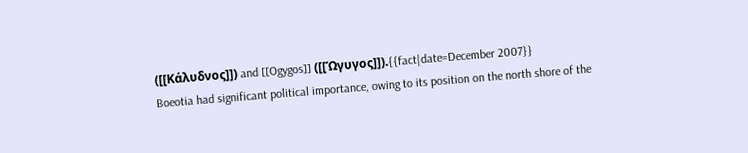([[Κάλυδνος]]) and [[Ogygos]] ([[Ώγυγος]]).{{fact|date=December 2007}}
Boeotia had significant political importance, owing to its position on the north shore of the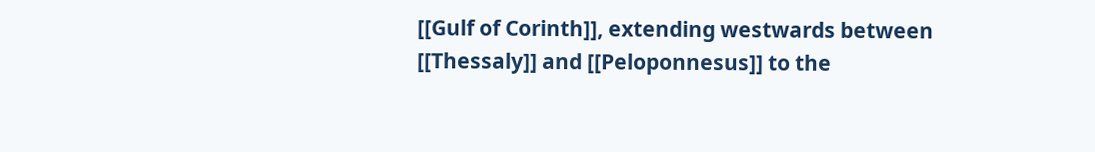[[Gulf of Corinth]], extending westwards between [[Thessaly]] and [[Peloponnesus]] to the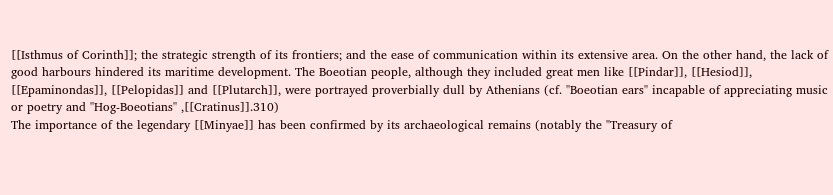[[Isthmus of Corinth]]; the strategic strength of its frontiers; and the ease of communication within its extensive area. On the other hand, the lack of good harbours hindered its maritime development. The Boeotian people, although they included great men like [[Pindar]], [[Hesiod]], [[Epaminondas]], [[Pelopidas]] and [[Plutarch]], were portrayed proverbially dull by Athenians (cf. ''Boeotian ears'' incapable of appreciating music or poetry and ''Hog-Boeotians'' ,[[Cratinus]].310)
The importance of the legendary [[Minyae]] has been confirmed by its archaeological remains (notably the "Treasury of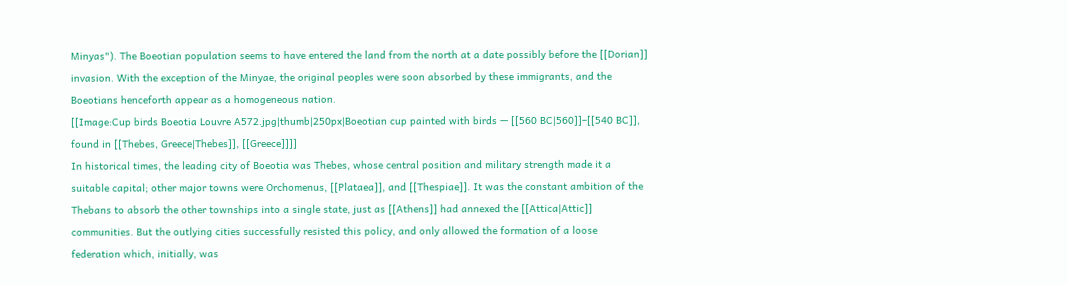Minyas"). The Boeotian population seems to have entered the land from the north at a date possibly before the [[Dorian]] invasion. With the exception of the Minyae, the original peoples were soon absorbed by these immigrants, and the Boeotians henceforth appear as a homogeneous nation.
[[Image:Cup birds Boeotia Louvre A572.jpg|thumb|250px|Boeotian cup painted with birds — [[560 BC|560]]–[[540 BC]], found in [[Thebes, Greece|Thebes]], [[Greece]]]]
In historical times, the leading city of Boeotia was Thebes, whose central position and military strength made it a suitable capital; other major towns were Orchomenus, [[Plataea]], and [[Thespiae]]. It was the constant ambition of the Thebans to absorb the other townships into a single state, just as [[Athens]] had annexed the [[Attica|Attic]] communities. But the outlying cities successfully resisted this policy, and only allowed the formation of a loose federation which, initially, was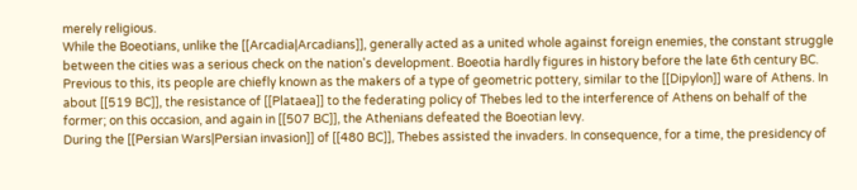merely religious.
While the Boeotians, unlike the [[Arcadia|Arcadians]], generally acted as a united whole against foreign enemies, the constant struggle between the cities was a serious check on the nation's development. Boeotia hardly figures in history before the late 6th century BC. Previous to this, its people are chiefly known as the makers of a type of geometric pottery, similar to the [[Dipylon]] ware of Athens. In about [[519 BC]], the resistance of [[Plataea]] to the federating policy of Thebes led to the interference of Athens on behalf of the former; on this occasion, and again in [[507 BC]], the Athenians defeated the Boeotian levy.
During the [[Persian Wars|Persian invasion]] of [[480 BC]], Thebes assisted the invaders. In consequence, for a time, the presidency of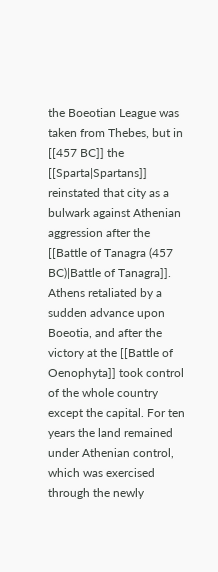the Boeotian League was taken from Thebes, but in [[457 BC]] the [[Sparta|Spartans]] reinstated that city as a bulwark against Athenian aggression after the [[Battle of Tanagra (457 BC)|Battle of Tanagra]]. Athens retaliated by a sudden advance upon Boeotia, and after the victory at the [[Battle of Oenophyta]] took control of the whole country except the capital. For ten years the land remained under Athenian control, which was exercised through the newly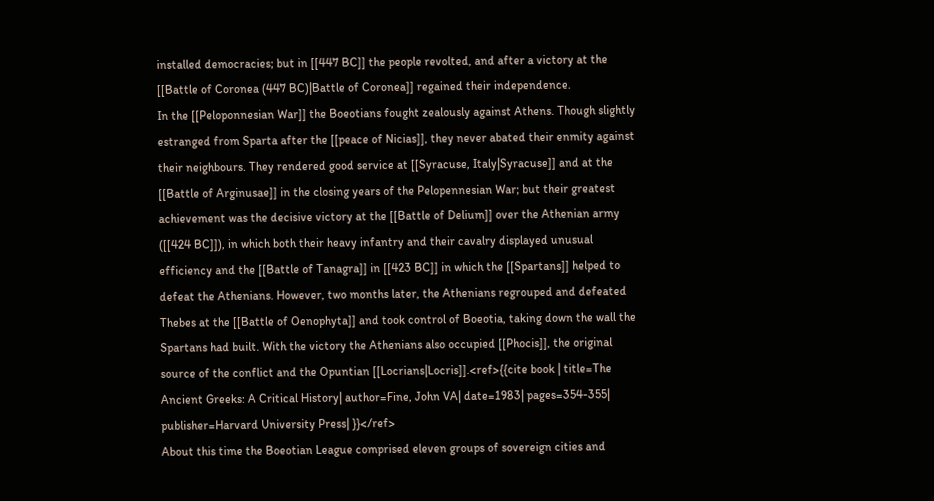installed democracies; but in [[447 BC]] the people revolted, and after a victory at the [[Battle of Coronea (447 BC)|Battle of Coronea]] regained their independence.
In the [[Peloponnesian War]] the Boeotians fought zealously against Athens. Though slightly estranged from Sparta after the [[peace of Nicias]], they never abated their enmity against their neighbours. They rendered good service at [[Syracuse, Italy|Syracuse]] and at the [[Battle of Arginusae]] in the closing years of the Pelopennesian War; but their greatest achievement was the decisive victory at the [[Battle of Delium]] over the Athenian army ([[424 BC]]), in which both their heavy infantry and their cavalry displayed unusual efficiency and the [[Battle of Tanagra]] in [[423 BC]] in which the [[Spartans]] helped to defeat the Athenians. However, two months later, the Athenians regrouped and defeated Thebes at the [[Battle of Oenophyta]] and took control of Boeotia, taking down the wall the Spartans had built. With the victory the Athenians also occupied [[Phocis]], the original source of the conflict and the Opuntian [[Locrians|Locris]].<ref>{{cite book | title=The Ancient Greeks: A Critical History| author=Fine, John VA| date=1983| pages=354-355| publisher=Harvard University Press| }}</ref>
About this time the Boeotian League comprised eleven groups of sovereign cities and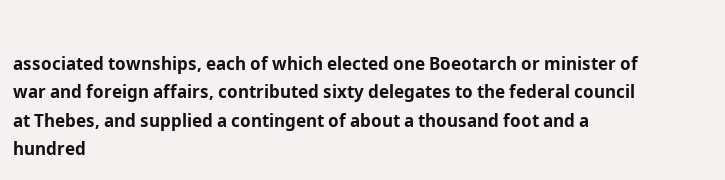associated townships, each of which elected one Boeotarch or minister of war and foreign affairs, contributed sixty delegates to the federal council at Thebes, and supplied a contingent of about a thousand foot and a hundred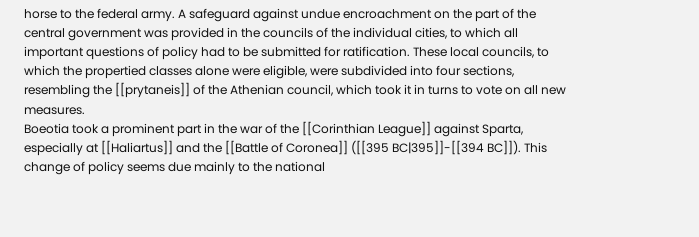horse to the federal army. A safeguard against undue encroachment on the part of the central government was provided in the councils of the individual cities, to which all important questions of policy had to be submitted for ratification. These local councils, to which the propertied classes alone were eligible, were subdivided into four sections, resembling the [[prytaneis]] of the Athenian council, which took it in turns to vote on all new measures.
Boeotia took a prominent part in the war of the [[Corinthian League]] against Sparta, especially at [[Haliartus]] and the [[Battle of Coronea]] ([[395 BC|395]]-[[394 BC]]). This change of policy seems due mainly to the national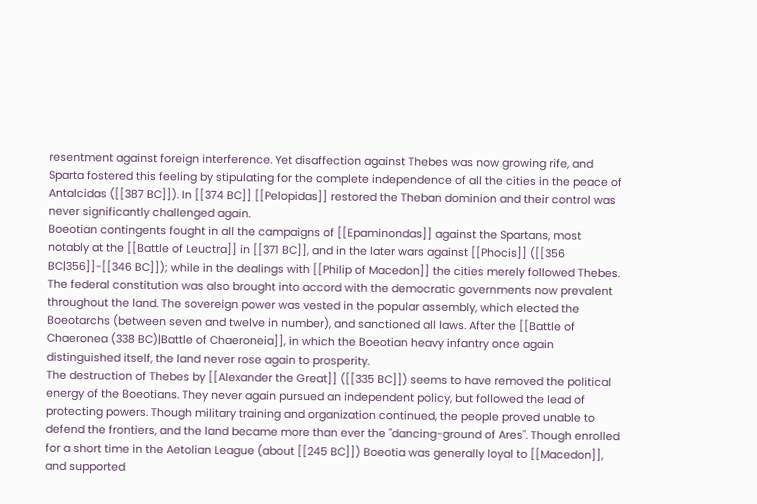resentment against foreign interference. Yet disaffection against Thebes was now growing rife, and Sparta fostered this feeling by stipulating for the complete independence of all the cities in the peace of Antalcidas ([[387 BC]]). In [[374 BC]] [[Pelopidas]] restored the Theban dominion and their control was never significantly challenged again.
Boeotian contingents fought in all the campaigns of [[Epaminondas]] against the Spartans, most notably at the [[Battle of Leuctra]] in [[371 BC]], and in the later wars against [[Phocis]] ([[356 BC|356]]-[[346 BC]]); while in the dealings with [[Philip of Macedon]] the cities merely followed Thebes. The federal constitution was also brought into accord with the democratic governments now prevalent throughout the land. The sovereign power was vested in the popular assembly, which elected the Boeotarchs (between seven and twelve in number), and sanctioned all laws. After the [[Battle of Chaeronea (338 BC)|Battle of Chaeroneia]], in which the Boeotian heavy infantry once again distinguished itself, the land never rose again to prosperity.
The destruction of Thebes by [[Alexander the Great]] ([[335 BC]]) seems to have removed the political energy of the Boeotians. They never again pursued an independent policy, but followed the lead of protecting powers. Though military training and organization continued, the people proved unable to defend the frontiers, and the land became more than ever the "dancing-ground of Ares". Though enrolled for a short time in the Aetolian League (about [[245 BC]]) Boeotia was generally loyal to [[Macedon]], and supported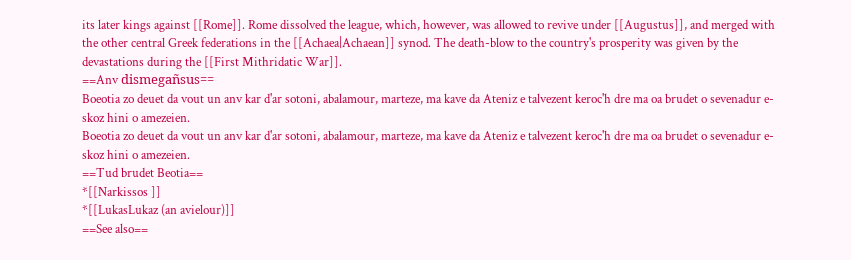its later kings against [[Rome]]. Rome dissolved the league, which, however, was allowed to revive under [[Augustus]], and merged with the other central Greek federations in the [[Achaea|Achaean]] synod. The death-blow to the country's prosperity was given by the devastations during the [[First Mithridatic War]].
==Anv dismegañsus==
Boeotia zo deuet da vout un anv kar d'ar sotoni, abalamour, marteze, ma kave da Ateniz e talvezent keroc'h dre ma oa brudet o sevenadur e-skoz hini o amezeien.
Boeotia zo deuet da vout un anv kar d'ar sotoni, abalamour, marteze, ma kave da Ateniz e talvezent keroc'h dre ma oa brudet o sevenadur e-skoz hini o amezeien.
==Tud brudet Beotia==
*[[Narkissos ]]
*[[LukasLukaz (an avielour)]]
==See also==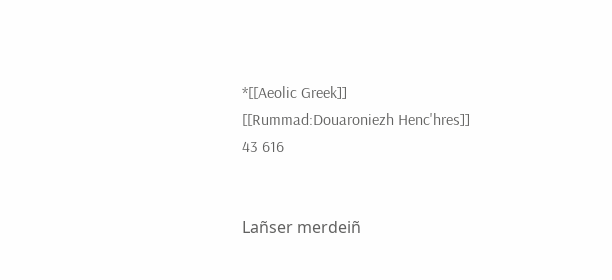*[[Aeolic Greek]]
[[Rummad:Douaroniezh Henc'hres]]
43 616


Lañser merdeiñ